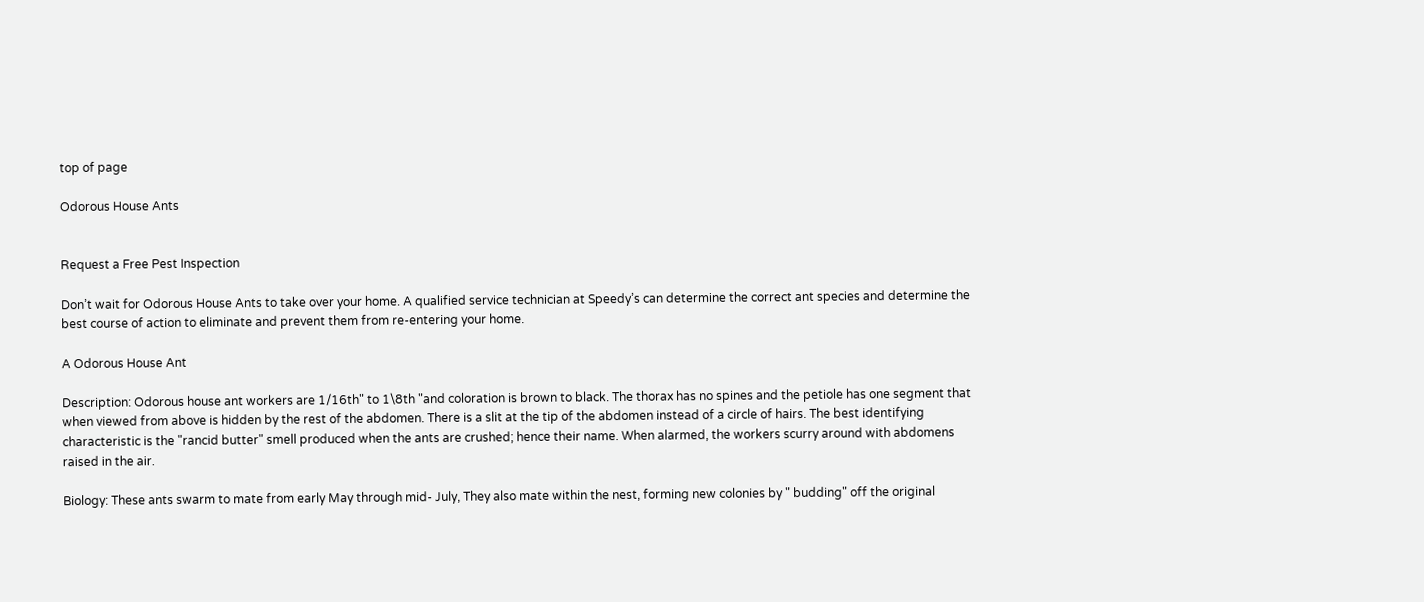top of page

Odorous House Ants


Request a Free Pest Inspection

Don’t wait for Odorous House Ants to take over your home. A qualified service technician at Speedy’s can determine the correct ant species and determine the best course of action to eliminate and prevent them from re-entering your home.

A Odorous House Ant

Description: Odorous house ant workers are 1/16th" to 1\8th "and coloration is brown to black. The thorax has no spines and the petiole has one segment that when viewed from above is hidden by the rest of the abdomen. There is a slit at the tip of the abdomen instead of a circle of hairs. The best identifying characteristic is the "rancid butter" smell produced when the ants are crushed; hence their name. When alarmed, the workers scurry around with abdomens raised in the air.

Biology: These ants swarm to mate from early May through mid- July, They also mate within the nest, forming new colonies by " budding" off the original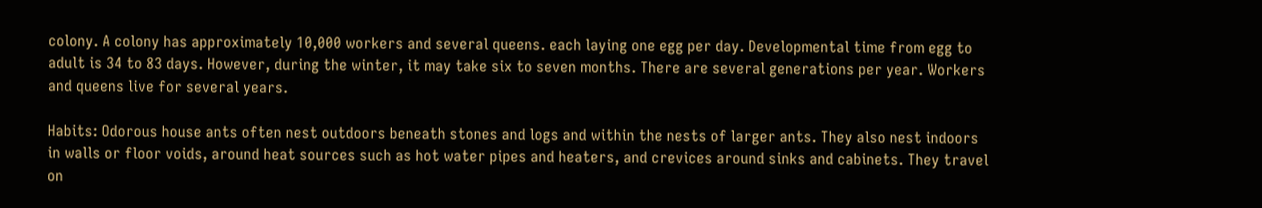colony. A colony has approximately 10,000 workers and several queens. each laying one egg per day. Developmental time from egg to adult is 34 to 83 days. However, during the winter, it may take six to seven months. There are several generations per year. Workers and queens live for several years.

Habits: Odorous house ants often nest outdoors beneath stones and logs and within the nests of larger ants. They also nest indoors in walls or floor voids, around heat sources such as hot water pipes and heaters, and crevices around sinks and cabinets. They travel on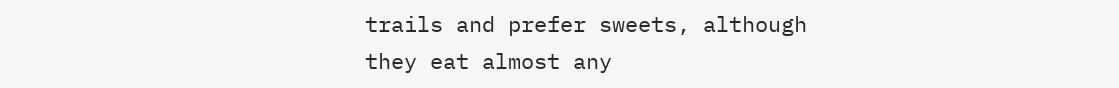trails and prefer sweets, although they eat almost any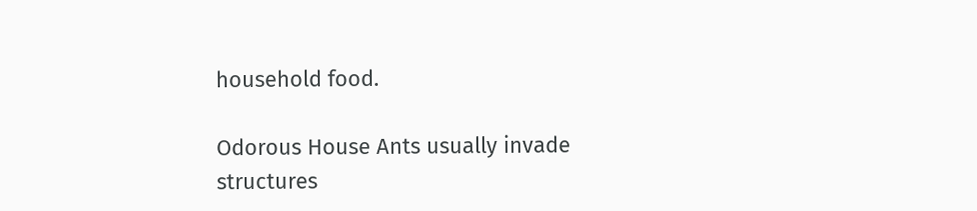household food.

Odorous House Ants usually invade structures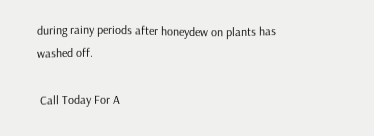during rainy periods after honeydew on plants has washed off.

 Call Today For A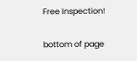Free Inspection!

bottom of page